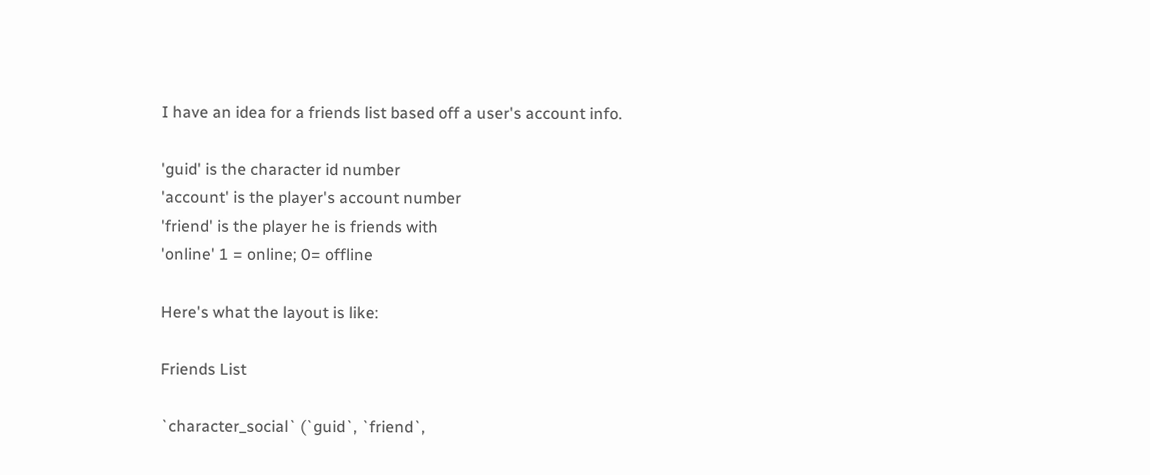I have an idea for a friends list based off a user's account info.

'guid' is the character id number
'account' is the player's account number
'friend' is the player he is friends with
'online' 1 = online; 0= offline

Here's what the layout is like:

Friends List

`character_social` (`guid`, `friend`,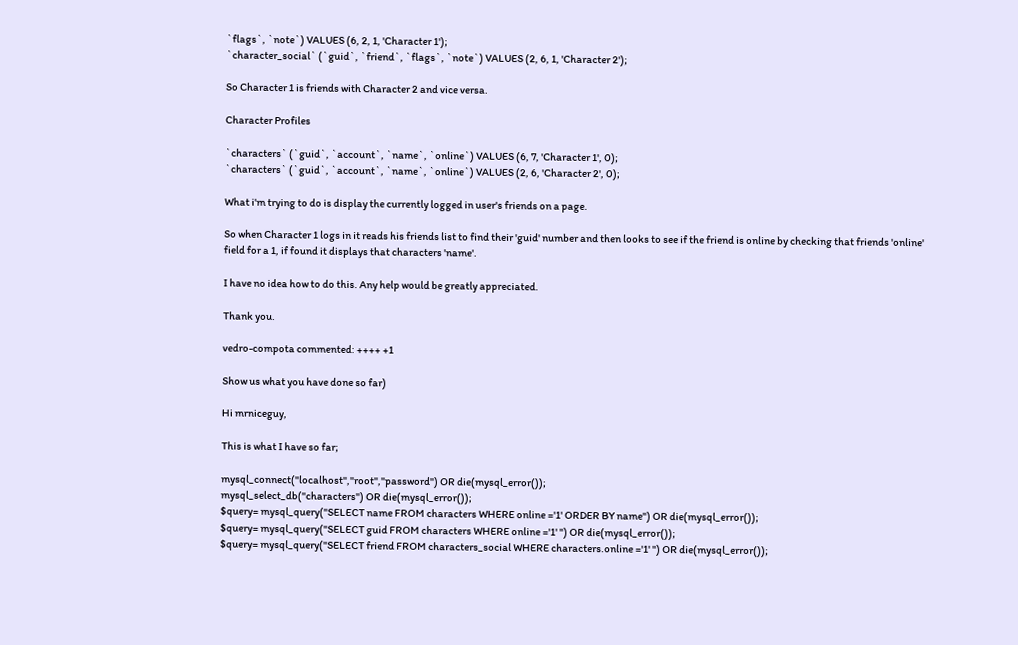`flags`, `note`) VALUES (6, 2, 1, 'Character 1');
`character_social` (`guid`, `friend`, `flags`, `note`) VALUES (2, 6, 1, 'Character 2');

So Character 1 is friends with Character 2 and vice versa.

Character Profiles

`characters` (`guid`, `account`, `name`, `online`) VALUES (6, 7, 'Character 1', 0);
`characters` (`guid`, `account`, `name`, `online`) VALUES (2, 6, 'Character 2', 0);

What i'm trying to do is display the currently logged in user's friends on a page.

So when Character 1 logs in it reads his friends list to find their 'guid' number and then looks to see if the friend is online by checking that friends 'online' field for a 1, if found it displays that characters 'name'.

I have no idea how to do this. Any help would be greatly appreciated.

Thank you.

vedro-compota commented: ++++ +1

Show us what you have done so far)

Hi mrniceguy,

This is what I have so far;

mysql_connect("localhost","root","password") OR die(mysql_error());
mysql_select_db("characters") OR die(mysql_error());
$query= mysql_query("SELECT name FROM characters WHERE online ='1' ORDER BY name") OR die(mysql_error());
$query= mysql_query("SELECT guid FROM characters WHERE online ='1' ") OR die(mysql_error());
$query= mysql_query("SELECT friend FROM characters_social WHERE characters.online ='1' ") OR die(mysql_error());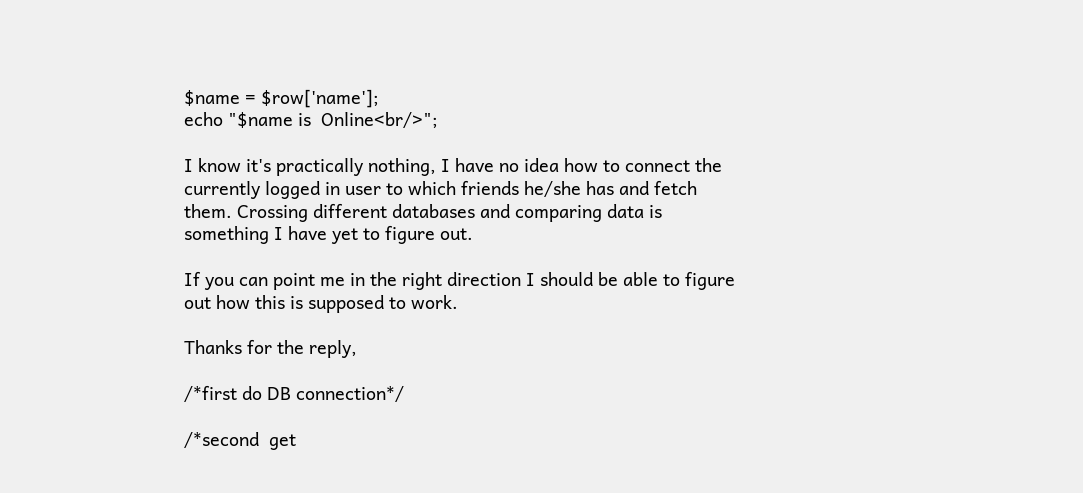$name = $row['name'];
echo "$name is  Online<br/>";

I know it's practically nothing, I have no idea how to connect the currently logged in user to which friends he/she has and fetch them. Crossing different databases and comparing data is something I have yet to figure out.

If you can point me in the right direction I should be able to figure out how this is supposed to work.

Thanks for the reply,

/*first do DB connection*/

/*second  get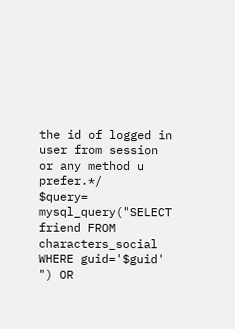the id of logged in user from session or any method u prefer.*/
$query= mysql_query("SELECT friend FROM characters_social WHERE guid='$guid' ") OR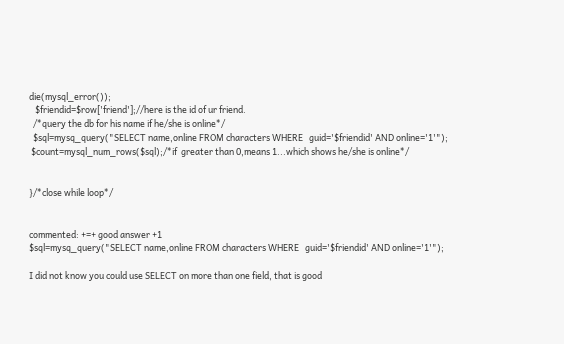die(mysql_error());
   $friendid=$row['friend'];//here is the id of ur friend.
  /*query the db for his name if he/she is online*/
  $sql=mysq_query("SELECT name,online FROM characters WHERE   guid='$friendid' AND online='1'");
 $count=mysql_num_rows($sql);/*if  greater than 0,means 1...which shows he/she is online*/


}/*close while loop*/


commented: +=+ good answer +1
$sql=mysq_query("SELECT name,online FROM characters WHERE   guid='$friendid' AND online='1'");

I did not know you could use SELECT on more than one field, that is good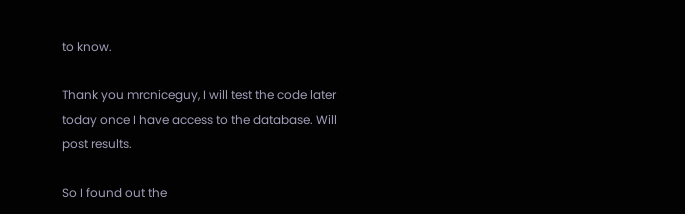to know.

Thank you mrcniceguy, I will test the code later today once I have access to the database. Will post results.

So I found out the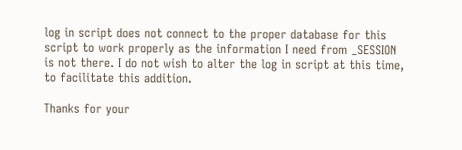log in script does not connect to the proper database for this script to work properly as the information I need from _SESSION is not there. I do not wish to alter the log in script at this time, to facilitate this addition.

Thanks for your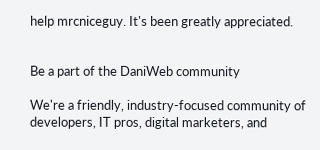help mrcniceguy. It's been greatly appreciated.


Be a part of the DaniWeb community

We're a friendly, industry-focused community of developers, IT pros, digital marketers, and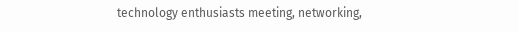technology enthusiasts meeting, networking,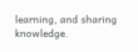learning, and sharing knowledge.